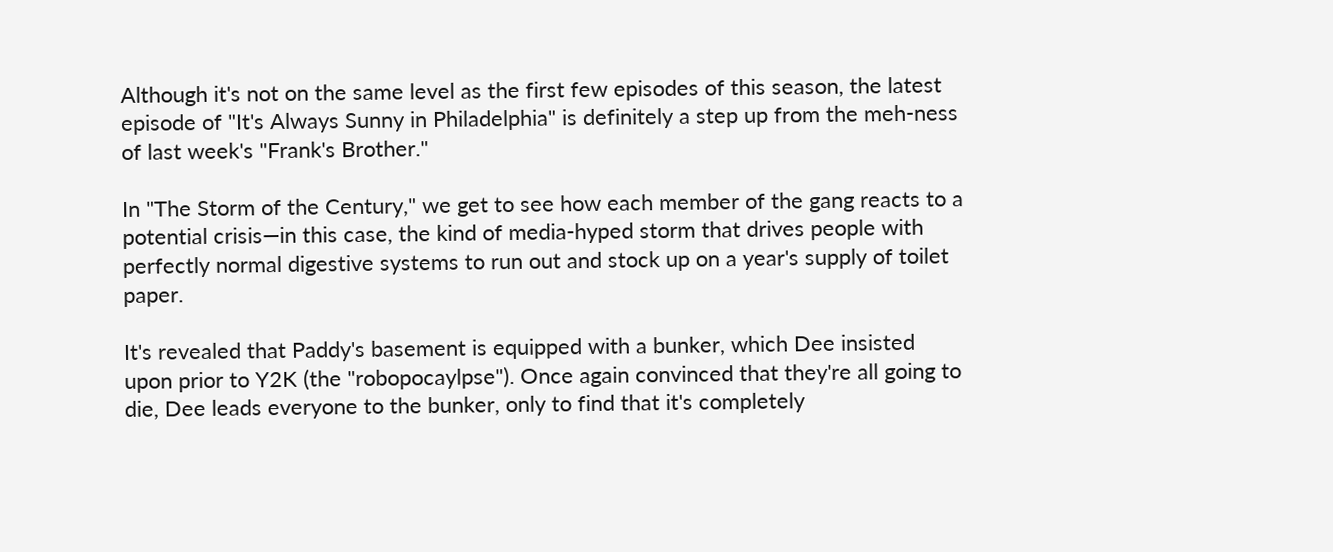Although it's not on the same level as the first few episodes of this season, the latest episode of "It's Always Sunny in Philadelphia" is definitely a step up from the meh-ness of last week's "Frank's Brother."

In "The Storm of the Century," we get to see how each member of the gang reacts to a potential crisis—in this case, the kind of media-hyped storm that drives people with perfectly normal digestive systems to run out and stock up on a year's supply of toilet paper.

It's revealed that Paddy's basement is equipped with a bunker, which Dee insisted upon prior to Y2K (the "robopocaylpse"). Once again convinced that they're all going to die, Dee leads everyone to the bunker, only to find that it's completely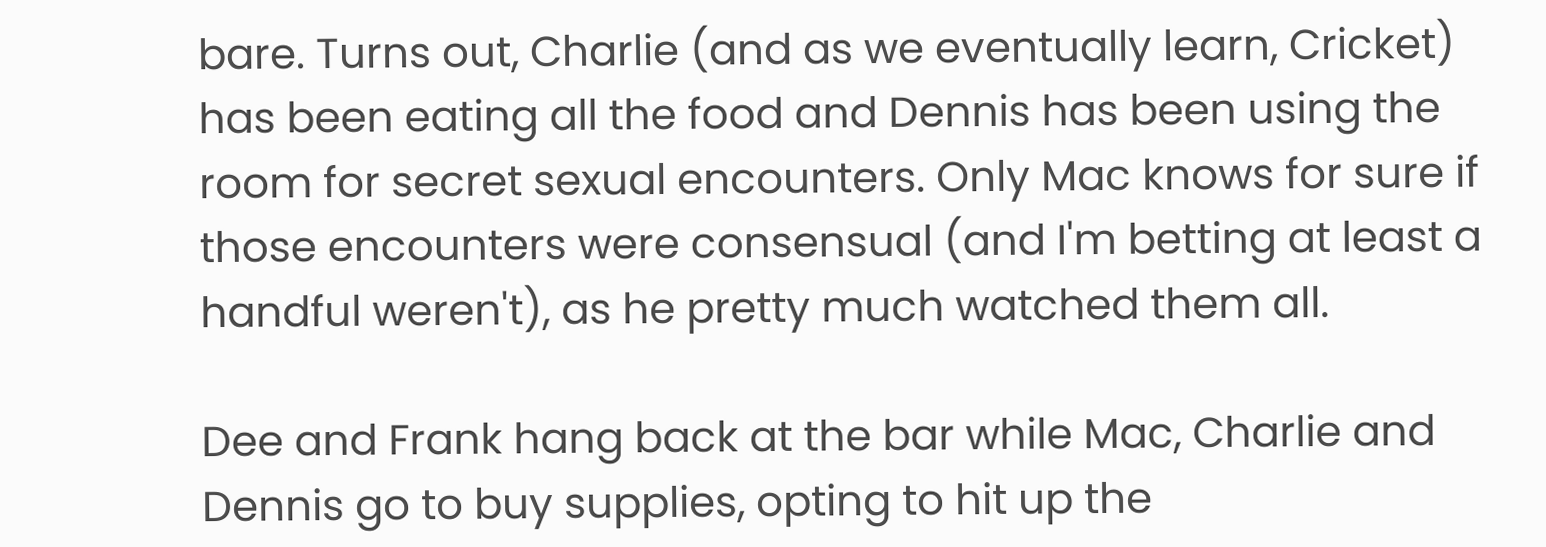bare. Turns out, Charlie (and as we eventually learn, Cricket) has been eating all the food and Dennis has been using the room for secret sexual encounters. Only Mac knows for sure if those encounters were consensual (and I'm betting at least a handful weren't), as he pretty much watched them all.

Dee and Frank hang back at the bar while Mac, Charlie and Dennis go to buy supplies, opting to hit up the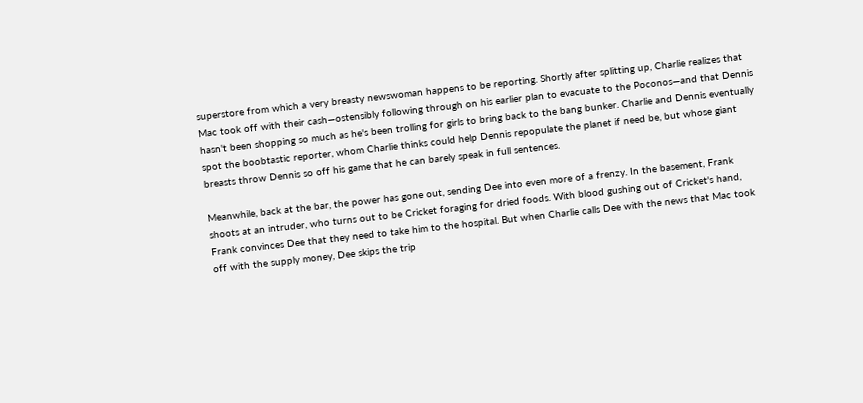superstore from which a very breasty newswoman happens to be reporting. Shortly after splitting up, Charlie realizes that Mac took off with their cash—ostensibly following through on his earlier plan to evacuate to the Poconos—and that Dennis hasn't been shopping so much as he's been trolling for girls to bring back to the bang bunker. Charlie and Dennis eventually spot the boobtastic reporter, whom Charlie thinks could help Dennis repopulate the planet if need be, but whose giant breasts throw Dennis so off his game that he can barely speak in full sentences.

Meanwhile, back at the bar, the power has gone out, sending Dee into even more of a frenzy. In the basement, Frank shoots at an intruder, who turns out to be Cricket foraging for dried foods. With blood gushing out of Cricket's hand, Frank convinces Dee that they need to take him to the hospital. But when Charlie calls Dee with the news that Mac took off with the supply money, Dee skips the trip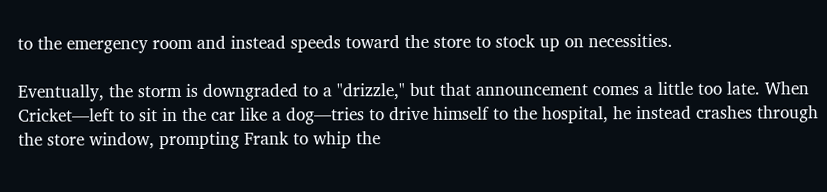to the emergency room and instead speeds toward the store to stock up on necessities.

Eventually, the storm is downgraded to a "drizzle," but that announcement comes a little too late. When Cricket—left to sit in the car like a dog—tries to drive himself to the hospital, he instead crashes through the store window, prompting Frank to whip the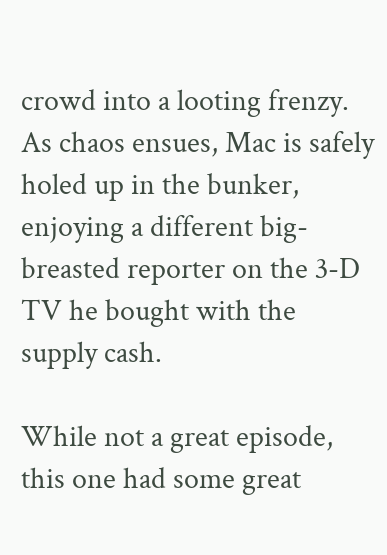crowd into a looting frenzy. As chaos ensues, Mac is safely holed up in the bunker, enjoying a different big-breasted reporter on the 3-D TV he bought with the supply cash.

While not a great episode, this one had some great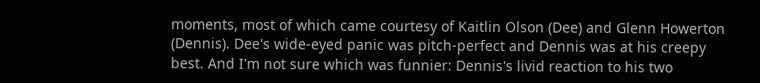moments, most of which came courtesy of Kaitlin Olson (Dee) and Glenn Howerton (Dennis). Dee's wide-eyed panic was pitch-perfect and Dennis was at his creepy best. And I'm not sure which was funnier: Dennis's livid reaction to his two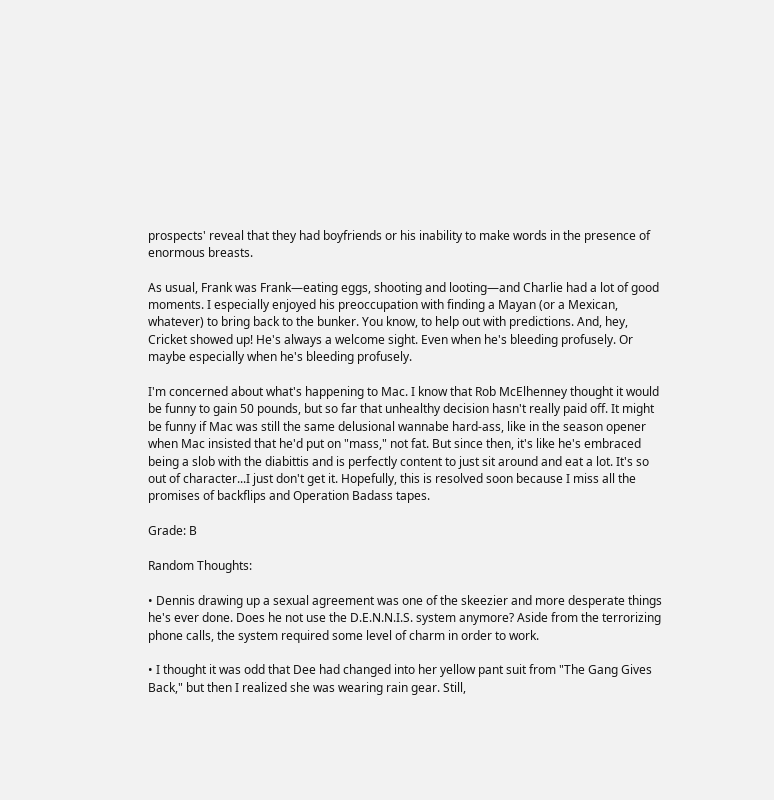prospects' reveal that they had boyfriends or his inability to make words in the presence of enormous breasts.

As usual, Frank was Frank—eating eggs, shooting and looting—and Charlie had a lot of good moments. I especially enjoyed his preoccupation with finding a Mayan (or a Mexican, whatever) to bring back to the bunker. You know, to help out with predictions. And, hey, Cricket showed up! He's always a welcome sight. Even when he's bleeding profusely. Or maybe especially when he's bleeding profusely.

I'm concerned about what's happening to Mac. I know that Rob McElhenney thought it would be funny to gain 50 pounds, but so far that unhealthy decision hasn't really paid off. It might be funny if Mac was still the same delusional wannabe hard-ass, like in the season opener when Mac insisted that he'd put on "mass," not fat. But since then, it's like he's embraced being a slob with the diabittis and is perfectly content to just sit around and eat a lot. It's so out of character...I just don't get it. Hopefully, this is resolved soon because I miss all the promises of backflips and Operation Badass tapes.

Grade: B

Random Thoughts:

• Dennis drawing up a sexual agreement was one of the skeezier and more desperate things he's ever done. Does he not use the D.E.N.N.I.S. system anymore? Aside from the terrorizing phone calls, the system required some level of charm in order to work.

• I thought it was odd that Dee had changed into her yellow pant suit from "The Gang Gives Back," but then I realized she was wearing rain gear. Still,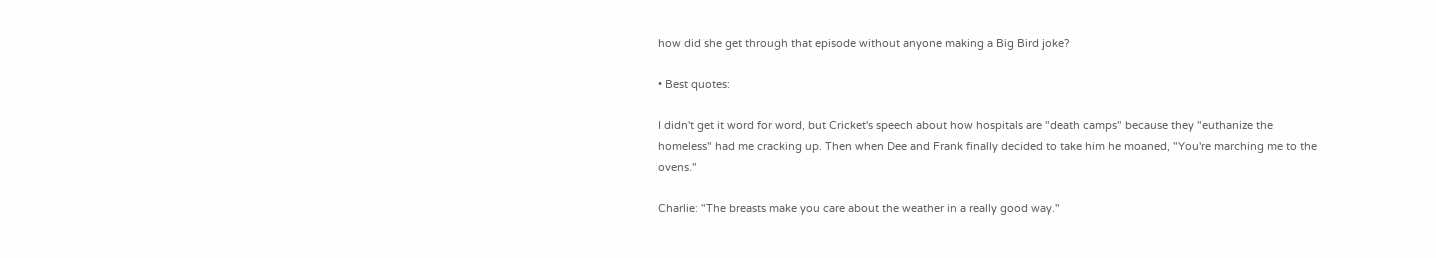how did she get through that episode without anyone making a Big Bird joke?

• Best quotes:

I didn't get it word for word, but Cricket's speech about how hospitals are "death camps" because they "euthanize the homeless" had me cracking up. Then when Dee and Frank finally decided to take him he moaned, "You're marching me to the ovens."

Charlie: "The breasts make you care about the weather in a really good way."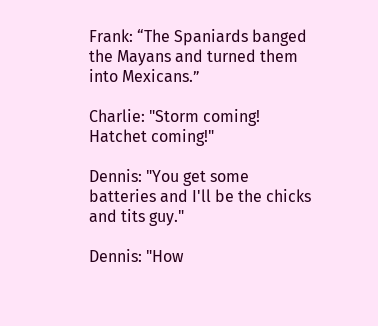Frank: “The Spaniards banged the Mayans and turned them into Mexicans.”

Charlie: "Storm coming! Hatchet coming!"

Dennis: "You get some batteries and I'll be the chicks and tits guy."

Dennis: "How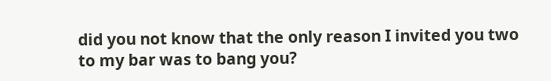did you not know that the only reason I invited you two to my bar was to bang you?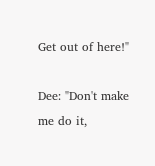Get out of here!"

Dee: "Don't make me do it,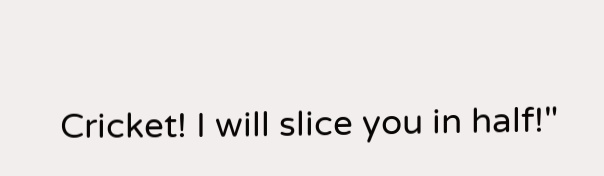Cricket! I will slice you in half!"